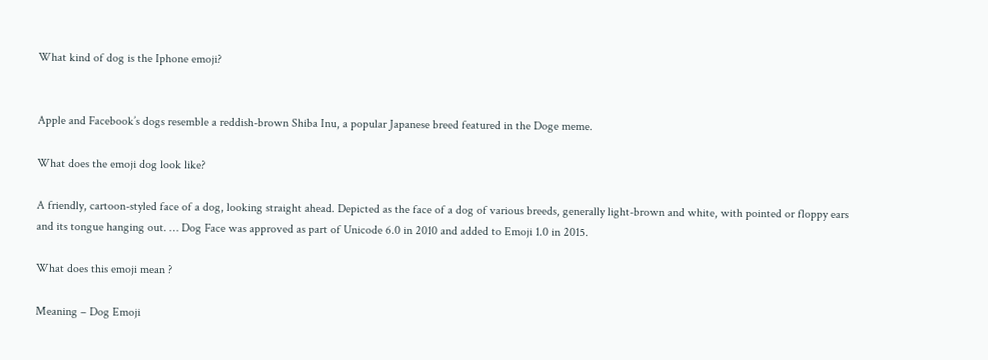What kind of dog is the Iphone emoji?


Apple and Facebook’s dogs resemble a reddish-brown Shiba Inu, a popular Japanese breed featured in the Doge meme.

What does the emoji dog look like?

A friendly, cartoon-styled face of a dog, looking straight ahead. Depicted as the face of a dog of various breeds, generally light-brown and white, with pointed or floppy ears and its tongue hanging out. … Dog Face was approved as part of Unicode 6.0 in 2010 and added to Emoji 1.0 in 2015.

What does this emoji mean ?

Meaning – Dog Emoji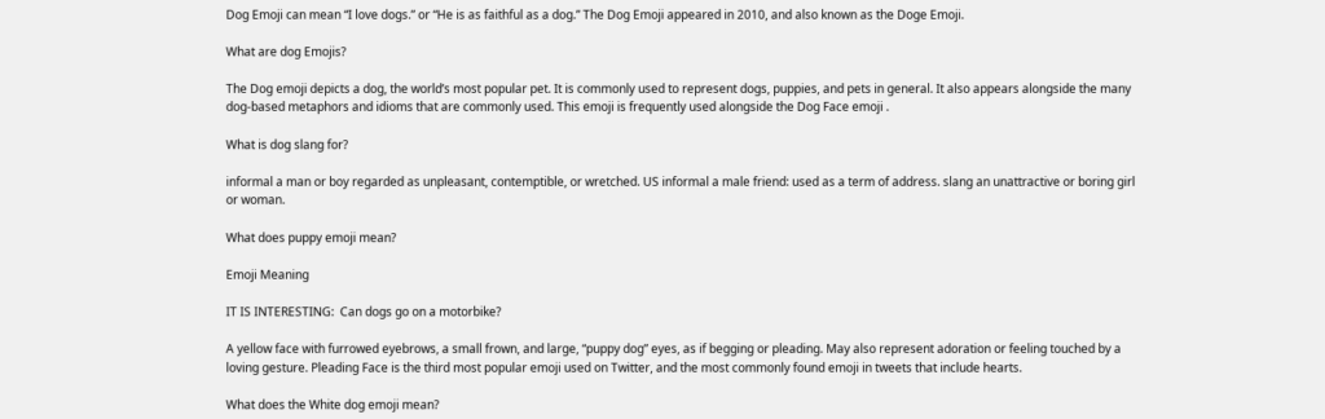Dog Emoji can mean “I love dogs.” or “He is as faithful as a dog.” The Dog Emoji appeared in 2010, and also known as the Doge Emoji.

What are dog Emojis?

The Dog emoji depicts a dog, the world’s most popular pet. It is commonly used to represent dogs, puppies, and pets in general. It also appears alongside the many dog-based metaphors and idioms that are commonly used. This emoji is frequently used alongside the Dog Face emoji .

What is dog slang for?

informal a man or boy regarded as unpleasant, contemptible, or wretched. US informal a male friend: used as a term of address. slang an unattractive or boring girl or woman.

What does puppy emoji mean?

Emoji Meaning

IT IS INTERESTING:  Can dogs go on a motorbike?

A yellow face with furrowed eyebrows, a small frown, and large, “puppy dog” eyes, as if begging or pleading. May also represent adoration or feeling touched by a loving gesture. Pleading Face is the third most popular emoji used on Twitter, and the most commonly found emoji in tweets that include hearts.

What does the White dog emoji mean?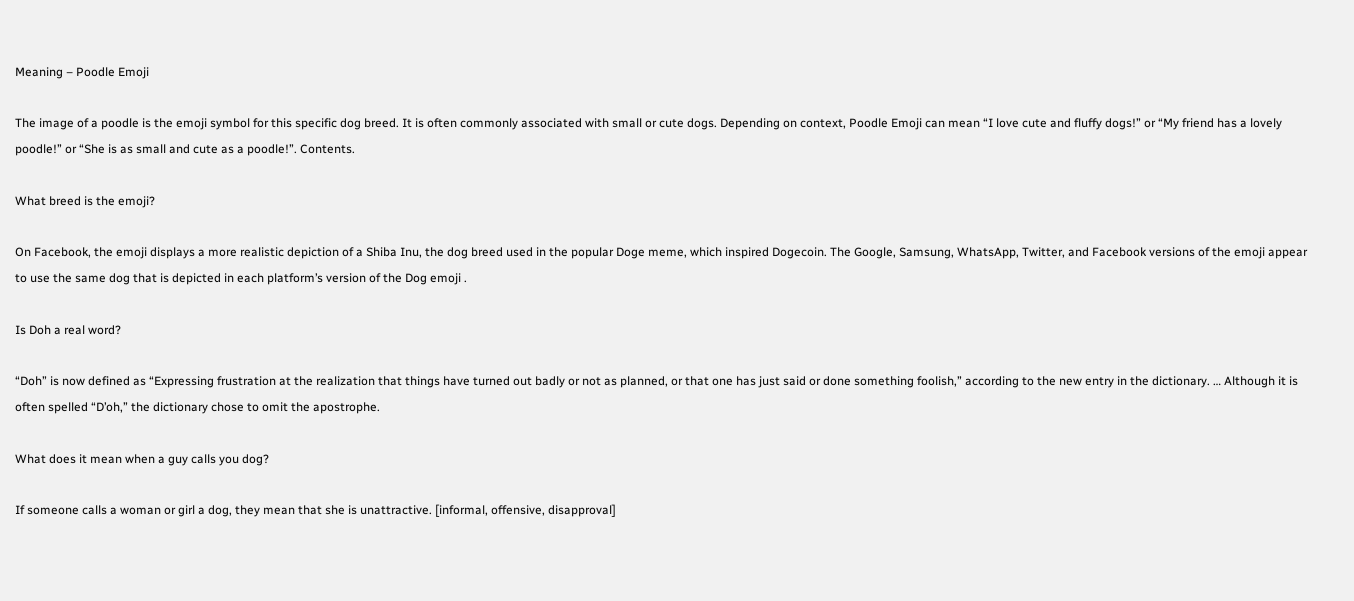Meaning – Poodle Emoji

The image of a poodle is the emoji symbol for this specific dog breed. It is often commonly associated with small or cute dogs. Depending on context, Poodle Emoji can mean “I love cute and fluffy dogs!” or “My friend has a lovely poodle!” or “She is as small and cute as a poodle!”. Contents.

What breed is the emoji?

On Facebook, the emoji displays a more realistic depiction of a Shiba Inu, the dog breed used in the popular Doge meme, which inspired Dogecoin. The Google, Samsung, WhatsApp, Twitter, and Facebook versions of the emoji appear to use the same dog that is depicted in each platform’s version of the Dog emoji .

Is Doh a real word?

“Doh” is now defined as “Expressing frustration at the realization that things have turned out badly or not as planned, or that one has just said or done something foolish,” according to the new entry in the dictionary. … Although it is often spelled “D’oh,” the dictionary chose to omit the apostrophe.

What does it mean when a guy calls you dog?

If someone calls a woman or girl a dog, they mean that she is unattractive. [informal, offensive, disapproval]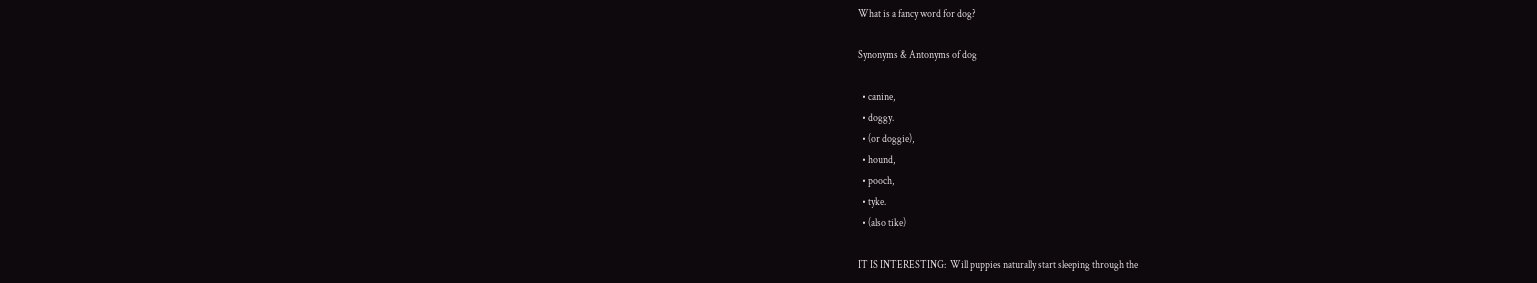What is a fancy word for dog?

Synonyms & Antonyms of dog

  • canine,
  • doggy.
  • (or doggie),
  • hound,
  • pooch,
  • tyke.
  • (also tike)

IT IS INTERESTING:  Will puppies naturally start sleeping through the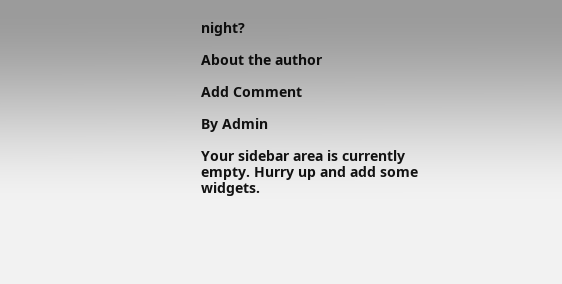night?

About the author

Add Comment

By Admin

Your sidebar area is currently empty. Hurry up and add some widgets.